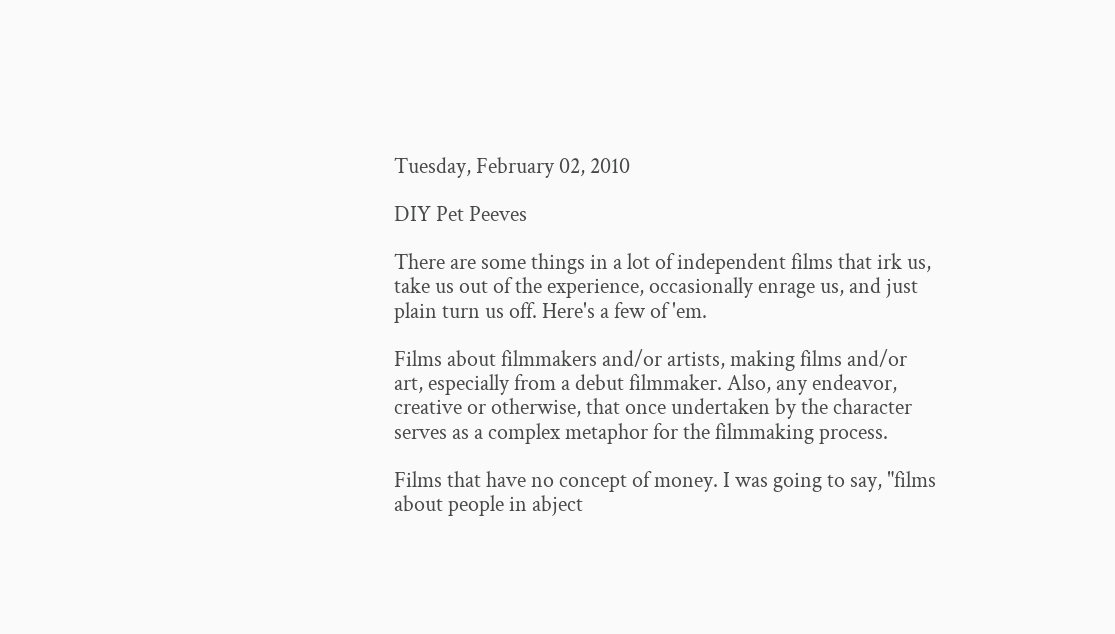Tuesday, February 02, 2010

DIY Pet Peeves

There are some things in a lot of independent films that irk us, take us out of the experience, occasionally enrage us, and just plain turn us off. Here's a few of 'em.

Films about filmmakers and/or artists, making films and/or art, especially from a debut filmmaker. Also, any endeavor, creative or otherwise, that once undertaken by the character serves as a complex metaphor for the filmmaking process.

Films that have no concept of money. I was going to say, "films about people in abject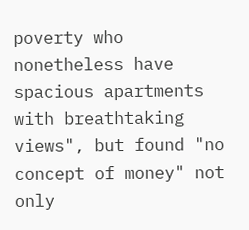poverty who nonetheless have spacious apartments with breathtaking views", but found "no concept of money" not only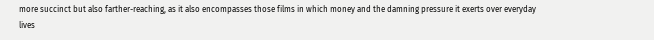more succinct but also farther-reaching, as it also encompasses those films in which money and the damning pressure it exerts over everyday lives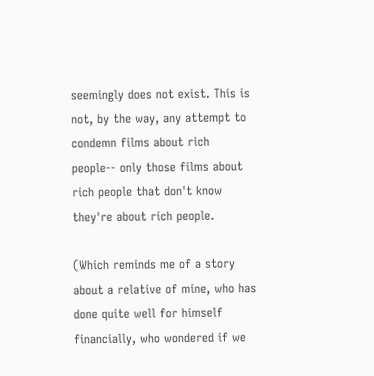seemingly does not exist. This is not, by the way, any attempt to condemn films about rich people-- only those films about rich people that don't know they're about rich people.

(Which reminds me of a story about a relative of mine, who has done quite well for himself financially, who wondered if we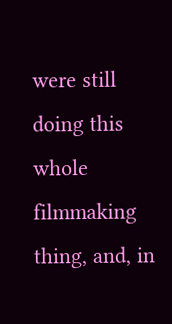were still doing this whole filmmaking thing, and, in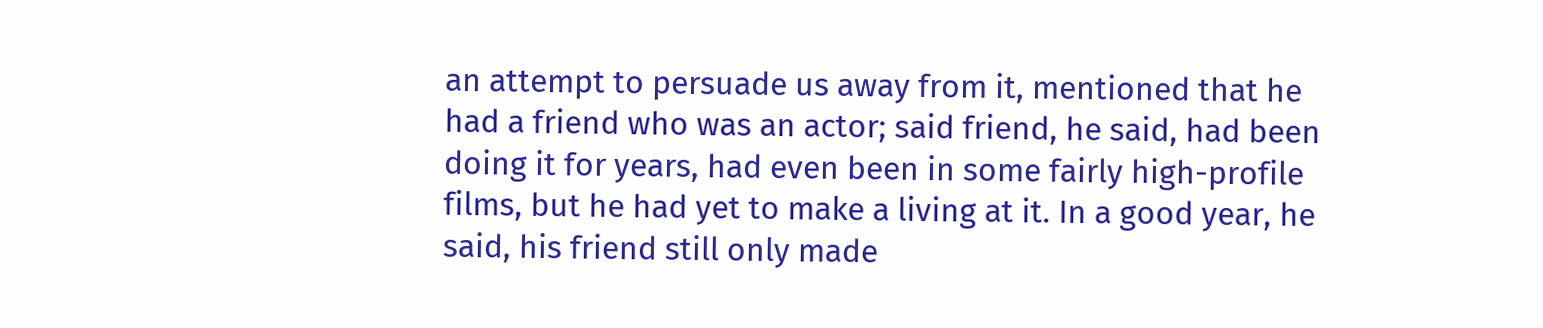an attempt to persuade us away from it, mentioned that he had a friend who was an actor; said friend, he said, had been doing it for years, had even been in some fairly high-profile films, but he had yet to make a living at it. In a good year, he said, his friend still only made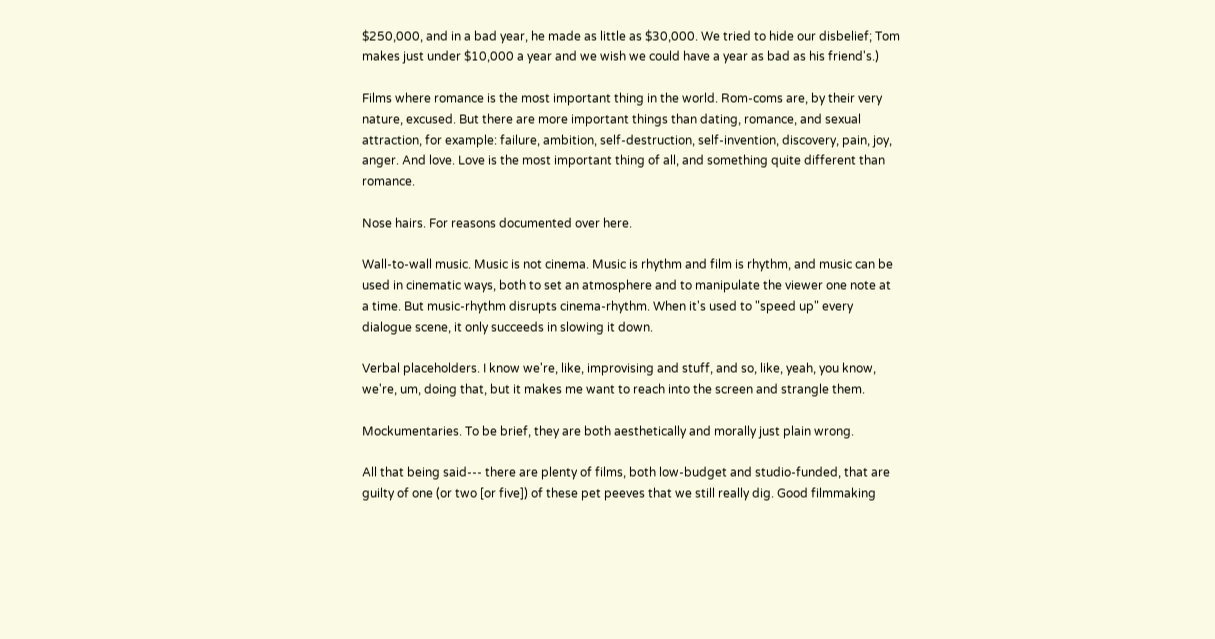$250,000, and in a bad year, he made as little as $30,000. We tried to hide our disbelief; Tom makes just under $10,000 a year and we wish we could have a year as bad as his friend's.)

Films where romance is the most important thing in the world. Rom-coms are, by their very nature, excused. But there are more important things than dating, romance, and sexual attraction, for example: failure, ambition, self-destruction, self-invention, discovery, pain, joy, anger. And love. Love is the most important thing of all, and something quite different than romance.

Nose hairs. For reasons documented over here.

Wall-to-wall music. Music is not cinema. Music is rhythm and film is rhythm, and music can be used in cinematic ways, both to set an atmosphere and to manipulate the viewer one note at a time. But music-rhythm disrupts cinema-rhythm. When it's used to "speed up" every dialogue scene, it only succeeds in slowing it down.

Verbal placeholders. I know we're, like, improvising and stuff, and so, like, yeah, you know, we're, um, doing that, but it makes me want to reach into the screen and strangle them.

Mockumentaries. To be brief, they are both aesthetically and morally just plain wrong.

All that being said--- there are plenty of films, both low-budget and studio-funded, that are guilty of one (or two [or five]) of these pet peeves that we still really dig. Good filmmaking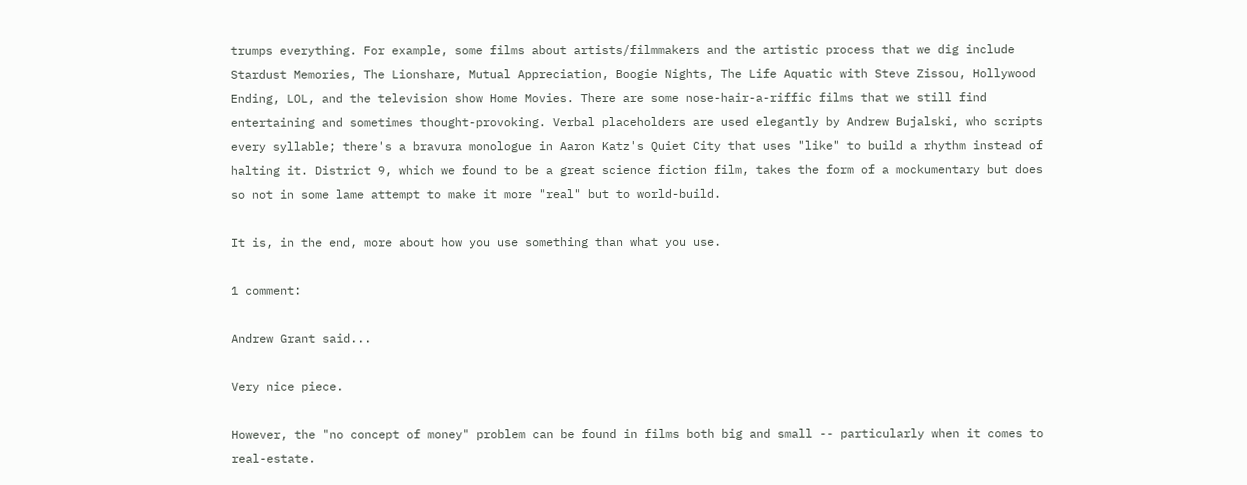trumps everything. For example, some films about artists/filmmakers and the artistic process that we dig include Stardust Memories, The Lionshare, Mutual Appreciation, Boogie Nights, The Life Aquatic with Steve Zissou, Hollywood Ending, LOL, and the television show Home Movies. There are some nose-hair-a-riffic films that we still find entertaining and sometimes thought-provoking. Verbal placeholders are used elegantly by Andrew Bujalski, who scripts every syllable; there's a bravura monologue in Aaron Katz's Quiet City that uses "like" to build a rhythm instead of halting it. District 9, which we found to be a great science fiction film, takes the form of a mockumentary but does so not in some lame attempt to make it more "real" but to world-build.

It is, in the end, more about how you use something than what you use.

1 comment:

Andrew Grant said...

Very nice piece.

However, the "no concept of money" problem can be found in films both big and small -- particularly when it comes to real-estate.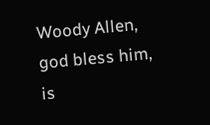Woody Allen, god bless him, is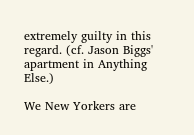extremely guilty in this regard. (cf. Jason Biggs' apartment in Anything Else.)

We New Yorkers are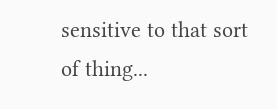sensitive to that sort of thing...